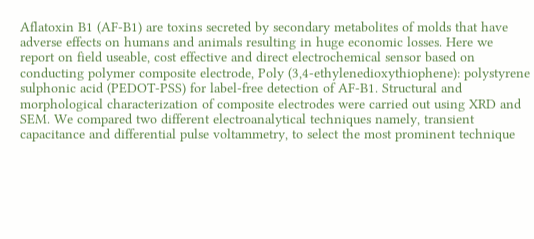Aflatoxin B1 (AF-B1) are toxins secreted by secondary metabolites of molds that have adverse effects on humans and animals resulting in huge economic losses. Here we report on field useable, cost effective and direct electrochemical sensor based on conducting polymer composite electrode, Poly (3,4-ethylenedioxythiophene): polystyrene sulphonic acid (PEDOT-PSS) for label-free detection of AF-B1. Structural and morphological characterization of composite electrodes were carried out using XRD and SEM. We compared two different electroanalytical techniques namely, transient capacitance and differential pulse voltammetry, to select the most prominent technique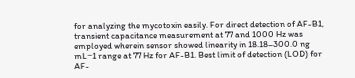for analyzing the mycotoxin easily. For direct detection of AF-B1, transient capacitance measurement at 77 and 1000 Hz was employed wherein sensor showed linearity in 18.18–300.0 ng mL−1 range at 77 Hz for AF-B1. Best limit of detection (LOD) for AF-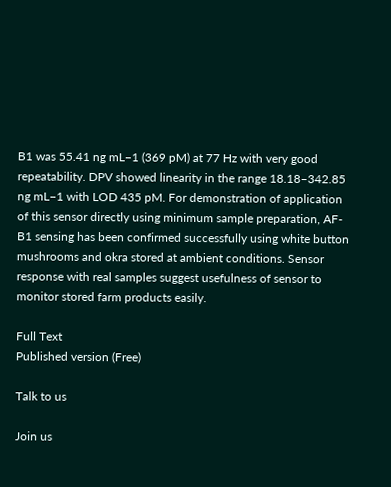B1 was 55.41 ng mL−1 (369 pM) at 77 Hz with very good repeatability. DPV showed linearity in the range 18.18–342.85 ng mL−1 with LOD 435 pM. For demonstration of application of this sensor directly using minimum sample preparation, AF-B1 sensing has been confirmed successfully using white button mushrooms and okra stored at ambient conditions. Sensor response with real samples suggest usefulness of sensor to monitor stored farm products easily.

Full Text
Published version (Free)

Talk to us

Join us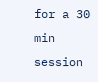for a 30 min session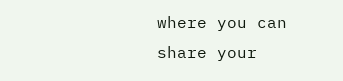where you can share your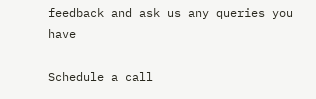feedback and ask us any queries you have

Schedule a call